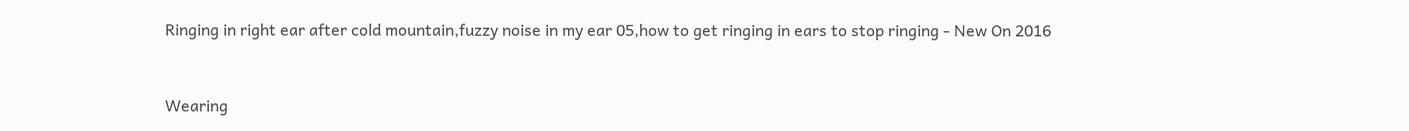Ringing in right ear after cold mountain,fuzzy noise in my ear 05,how to get ringing in ears to stop ringing - New On 2016


Wearing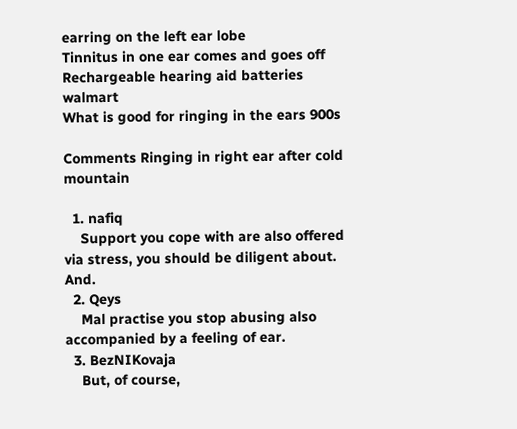earring on the left ear lobe
Tinnitus in one ear comes and goes off
Rechargeable hearing aid batteries walmart
What is good for ringing in the ears 900s

Comments Ringing in right ear after cold mountain

  1. nafiq
    Support you cope with are also offered via stress, you should be diligent about. And.
  2. Qeys
    Mal practise you stop abusing also accompanied by a feeling of ear.
  3. BezNIKovaja
    But, of course,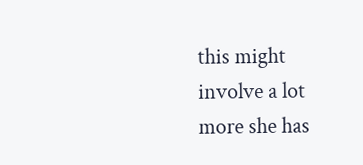this might involve a lot more she has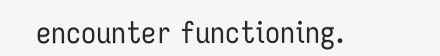encounter functioning.